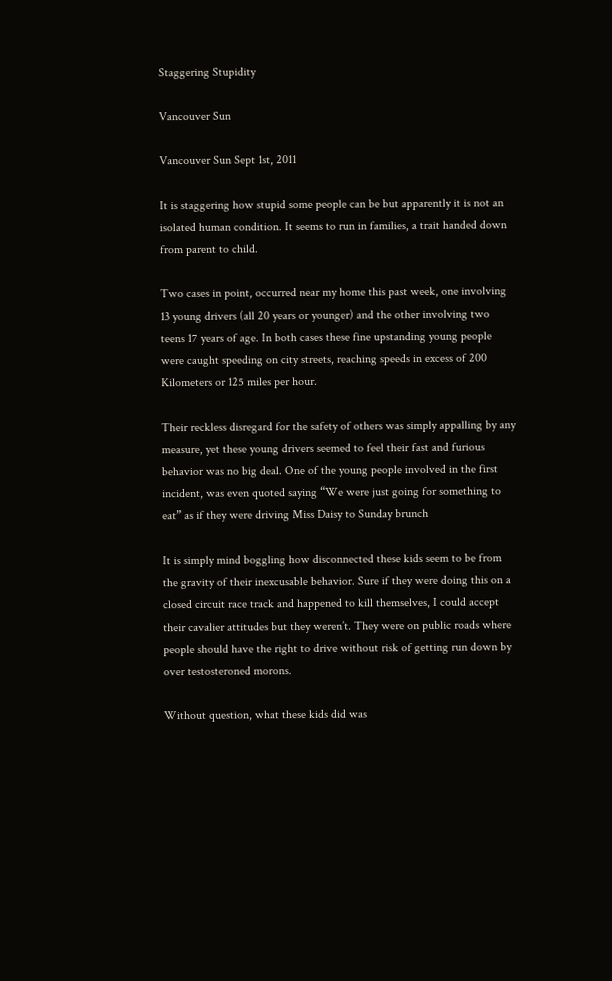Staggering Stupidity

Vancouver Sun

Vancouver Sun Sept 1st, 2011

It is staggering how stupid some people can be but apparently it is not an isolated human condition. It seems to run in families, a trait handed down from parent to child.

Two cases in point, occurred near my home this past week, one involving 13 young drivers (all 20 years or younger) and the other involving two teens 17 years of age. In both cases these fine upstanding young people were caught speeding on city streets, reaching speeds in excess of 200 Kilometers or 125 miles per hour.

Their reckless disregard for the safety of others was simply appalling by any measure, yet these young drivers seemed to feel their fast and furious behavior was no big deal. One of the young people involved in the first incident, was even quoted saying “We were just going for something to eat” as if they were driving Miss Daisy to Sunday brunch

It is simply mind boggling how disconnected these kids seem to be from the gravity of their inexcusable behavior. Sure if they were doing this on a closed circuit race track and happened to kill themselves, I could accept their cavalier attitudes but they weren’t. They were on public roads where people should have the right to drive without risk of getting run down by over testosteroned morons.

Without question, what these kids did was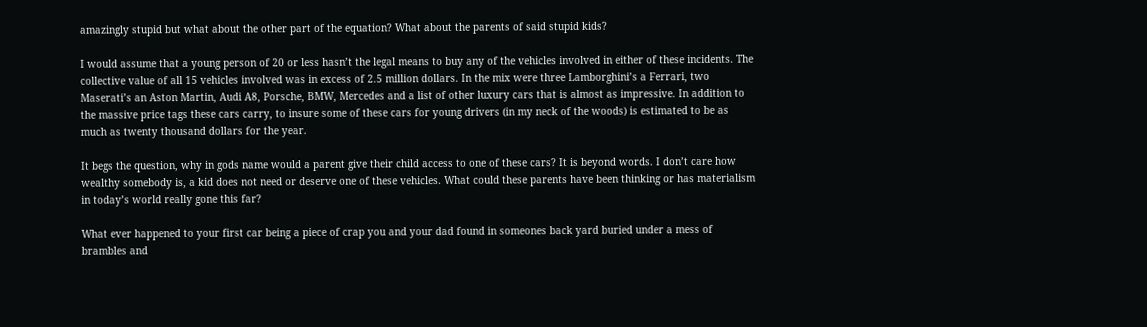amazingly stupid but what about the other part of the equation? What about the parents of said stupid kids?

I would assume that a young person of 20 or less hasn’t the legal means to buy any of the vehicles involved in either of these incidents. The collective value of all 15 vehicles involved was in excess of 2.5 million dollars. In the mix were three Lamborghini’s a Ferrari, two Maserati’s an Aston Martin, Audi A8, Porsche, BMW, Mercedes and a list of other luxury cars that is almost as impressive. In addition to the massive price tags these cars carry, to insure some of these cars for young drivers (in my neck of the woods) is estimated to be as much as twenty thousand dollars for the year.

It begs the question, why in gods name would a parent give their child access to one of these cars? It is beyond words. I don’t care how wealthy somebody is, a kid does not need or deserve one of these vehicles. What could these parents have been thinking or has materialism in today’s world really gone this far?

What ever happened to your first car being a piece of crap you and your dad found in someones back yard buried under a mess of brambles and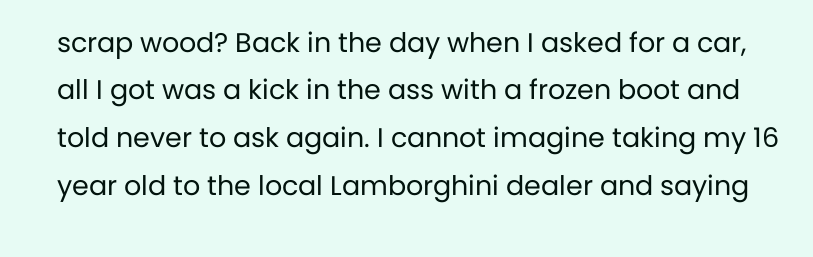scrap wood? Back in the day when I asked for a car, all I got was a kick in the ass with a frozen boot and told never to ask again. I cannot imagine taking my 16 year old to the local Lamborghini dealer and saying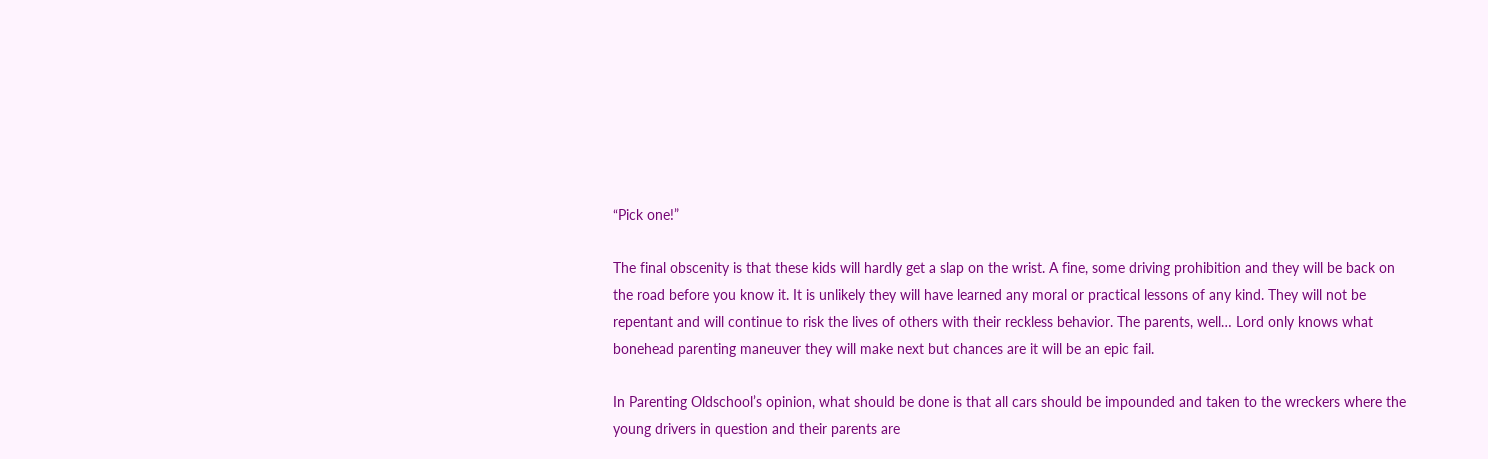“Pick one!”

The final obscenity is that these kids will hardly get a slap on the wrist. A fine, some driving prohibition and they will be back on the road before you know it. It is unlikely they will have learned any moral or practical lessons of any kind. They will not be repentant and will continue to risk the lives of others with their reckless behavior. The parents, well… Lord only knows what bonehead parenting maneuver they will make next but chances are it will be an epic fail.

In Parenting Oldschool’s opinion, what should be done is that all cars should be impounded and taken to the wreckers where the young drivers in question and their parents are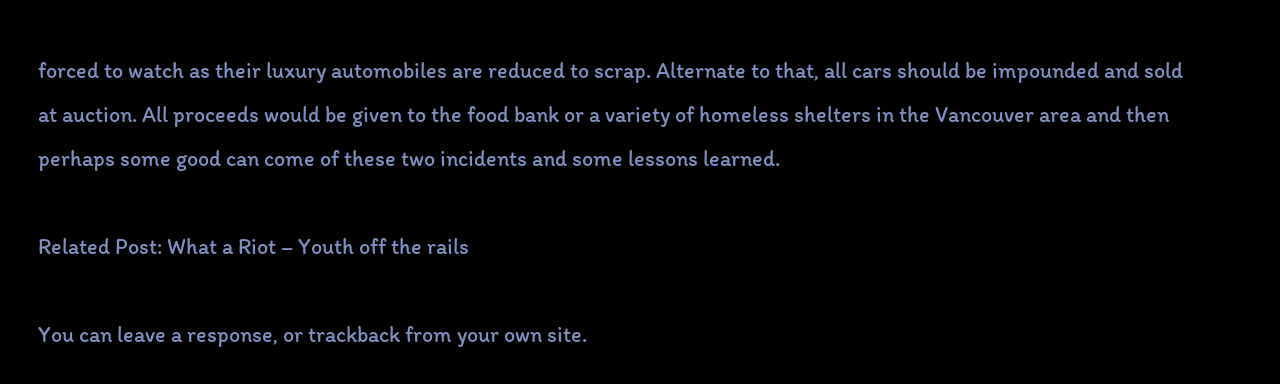forced to watch as their luxury automobiles are reduced to scrap. Alternate to that, all cars should be impounded and sold at auction. All proceeds would be given to the food bank or a variety of homeless shelters in the Vancouver area and then perhaps some good can come of these two incidents and some lessons learned.

Related Post: What a Riot – Youth off the rails

You can leave a response, or trackback from your own site.